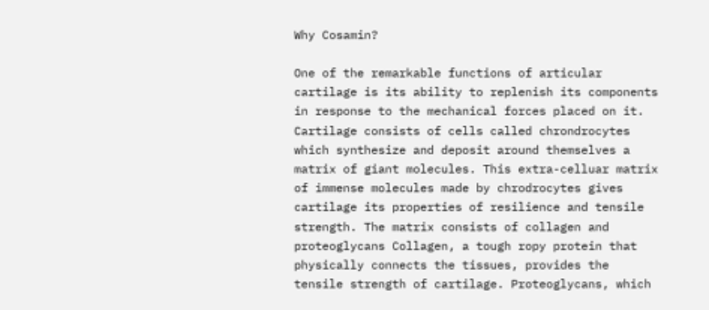Why Cosamin?

One of the remarkable functions of articular cartilage is its ability to replenish its components in response to the mechanical forces placed on it. Cartilage consists of cells called chrondrocytes which synthesize and deposit around themselves a matrix of giant molecules. This extra-celluar matrix of immense molecules made by chrodrocytes gives cartilage its properties of resilience and tensile strength. The matrix consists of collagen and proteoglycans Collagen, a tough ropy protein that physically connects the tissues, provides the tensile strength of cartilage. Proteoglycans, which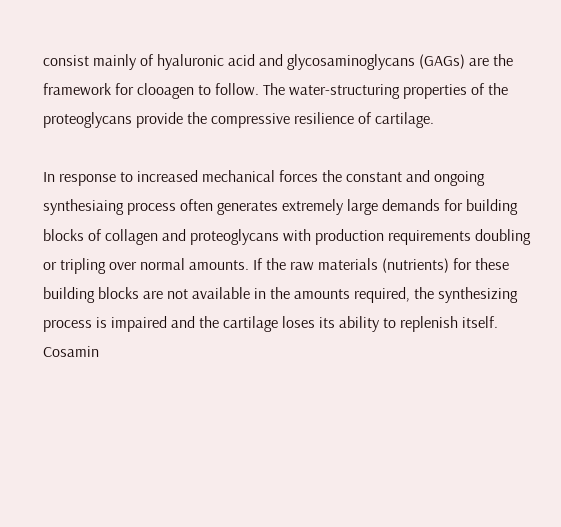consist mainly of hyaluronic acid and glycosaminoglycans (GAGs) are the framework for clooagen to follow. The water-structuring properties of the proteoglycans provide the compressive resilience of cartilage.

In response to increased mechanical forces the constant and ongoing synthesiaing process often generates extremely large demands for building blocks of collagen and proteoglycans with production requirements doubling or tripling over normal amounts. If the raw materials (nutrients) for these building blocks are not available in the amounts required, the synthesizing process is impaired and the cartilage loses its ability to replenish itself. Cosamin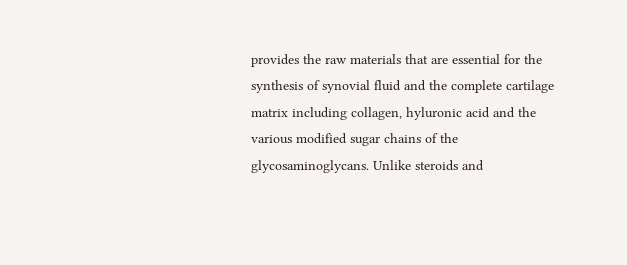provides the raw materials that are essential for the synthesis of synovial fluid and the complete cartilage matrix including collagen, hyluronic acid and the various modified sugar chains of the glycosaminoglycans. Unlike steroids and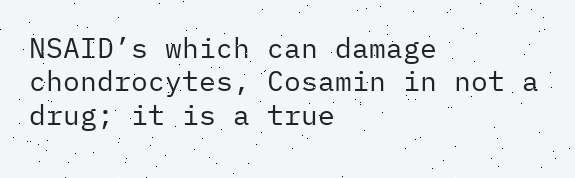NSAID’s which can damage chondrocytes, Cosamin in not a drug; it is a true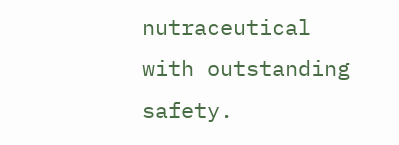nutraceutical with outstanding safety.